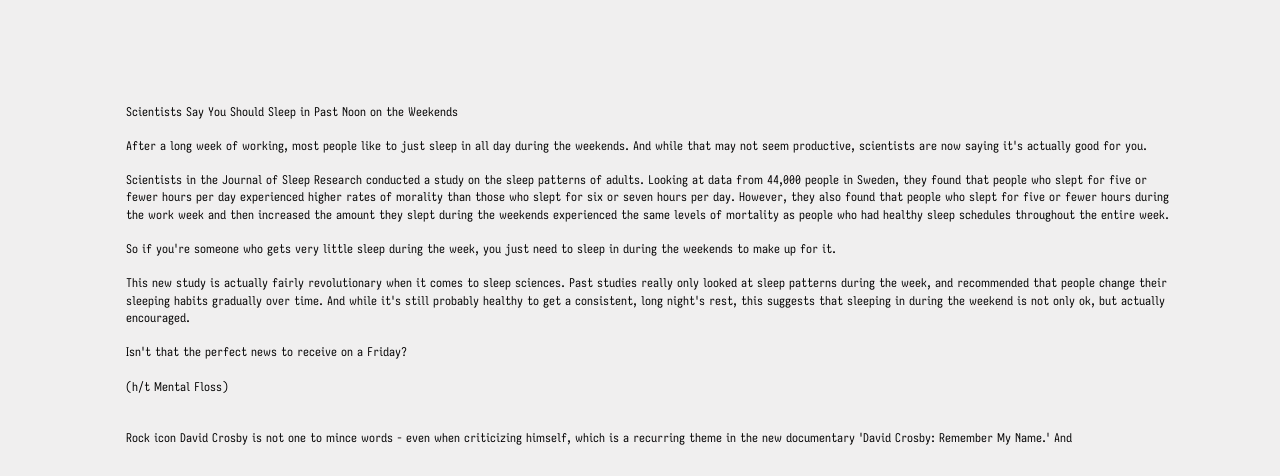Scientists Say You Should Sleep in Past Noon on the Weekends

After a long week of working, most people like to just sleep in all day during the weekends. And while that may not seem productive, scientists are now saying it's actually good for you.

Scientists in the Journal of Sleep Research conducted a study on the sleep patterns of adults. Looking at data from 44,000 people in Sweden, they found that people who slept for five or fewer hours per day experienced higher rates of morality than those who slept for six or seven hours per day. However, they also found that people who slept for five or fewer hours during the work week and then increased the amount they slept during the weekends experienced the same levels of mortality as people who had healthy sleep schedules throughout the entire week.

So if you're someone who gets very little sleep during the week, you just need to sleep in during the weekends to make up for it.

This new study is actually fairly revolutionary when it comes to sleep sciences. Past studies really only looked at sleep patterns during the week, and recommended that people change their sleeping habits gradually over time. And while it's still probably healthy to get a consistent, long night's rest, this suggests that sleeping in during the weekend is not only ok, but actually encouraged.

Isn't that the perfect news to receive on a Friday?

(h/t Mental Floss)


Rock icon David Crosby is not one to mince words - even when criticizing himself, which is a recurring theme in the new documentary 'David Crosby: Remember My Name.' And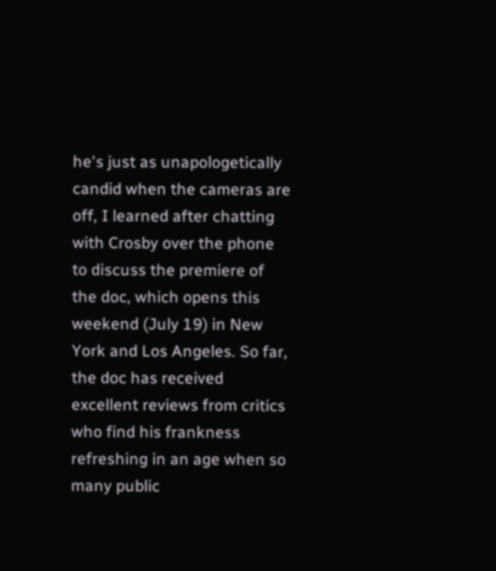he's just as unapologetically candid when the cameras are off, I learned after chatting with Crosby over the phone to discuss the premiere of the doc, which opens this weekend (July 19) in New York and Los Angeles. So far, the doc has received excellent reviews from critics who find his frankness refreshing in an age when so many public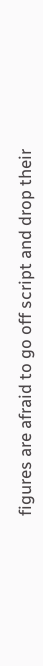figures are afraid to go off script and drop their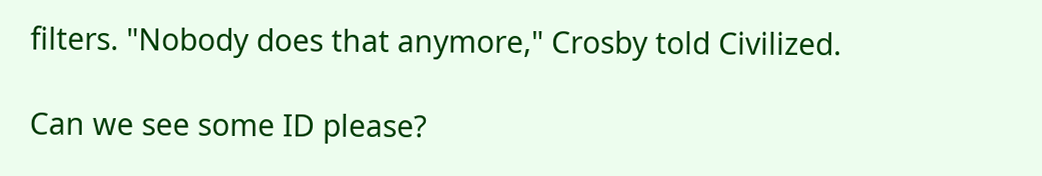filters. "Nobody does that anymore," Crosby told Civilized.

Can we see some ID please?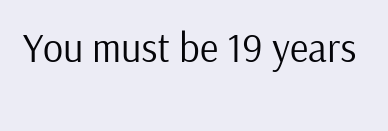You must be 19 years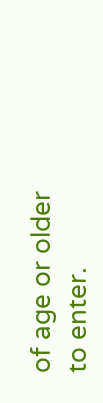of age or older to enter.